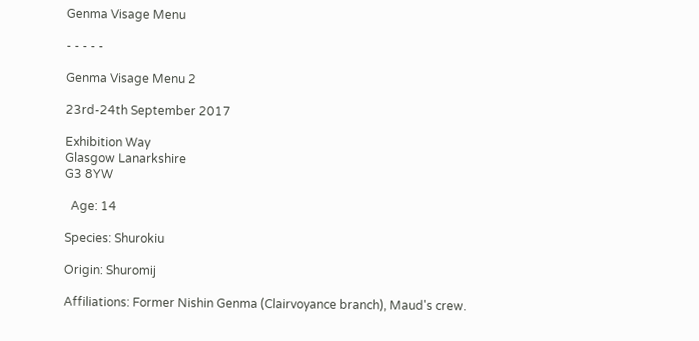Genma Visage Menu

- - - - -

Genma Visage Menu 2

23rd-24th September 2017

Exhibition Way
Glasgow Lanarkshire
G3 8YW

  Age: 14

Species: Shurokiu

Origin: Shuromij

Affiliations: Former Nishin Genma (Clairvoyance branch), Maud's crew.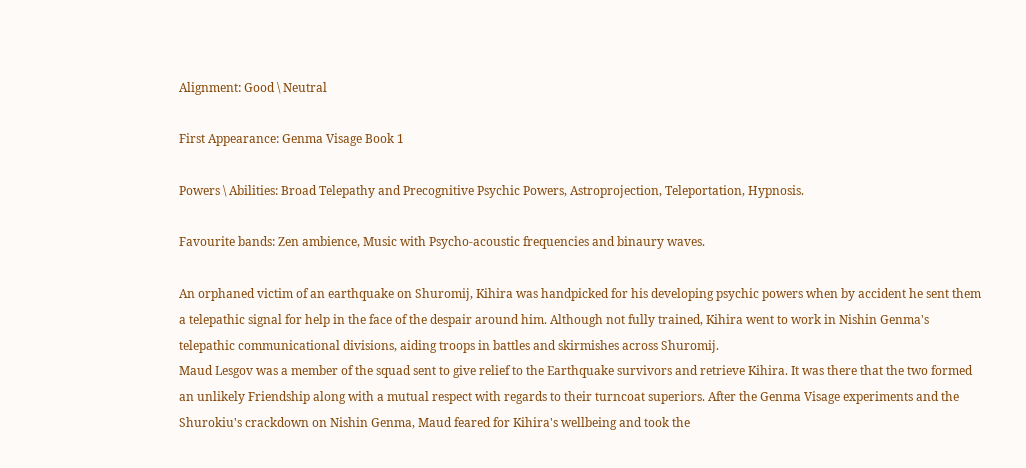Alignment: Good \ Neutral

First Appearance: Genma Visage Book 1

Powers \ Abilities: Broad Telepathy and Precognitive Psychic Powers, Astroprojection, Teleportation, Hypnosis.

Favourite bands: Zen ambience, Music with Psycho-acoustic frequencies and binaury waves.

An orphaned victim of an earthquake on Shuromij, Kihira was handpicked for his developing psychic powers when by accident he sent them a telepathic signal for help in the face of the despair around him. Although not fully trained, Kihira went to work in Nishin Genma's telepathic communicational divisions, aiding troops in battles and skirmishes across Shuromij.
Maud Lesgov was a member of the squad sent to give relief to the Earthquake survivors and retrieve Kihira. It was there that the two formed an unlikely Friendship along with a mutual respect with regards to their turncoat superiors. After the Genma Visage experiments and the Shurokiu's crackdown on Nishin Genma, Maud feared for Kihira's wellbeing and took the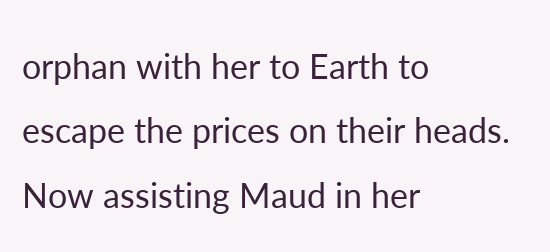orphan with her to Earth to escape the prices on their heads.
Now assisting Maud in her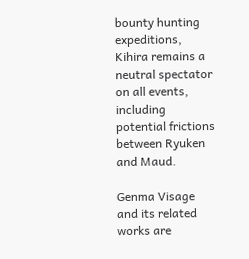bounty hunting expeditions, Kihira remains a neutral spectator on all events, including potential frictions between Ryuken and Maud.

Genma Visage and its related works are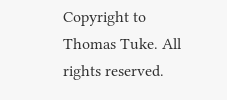Copyright to Thomas Tuke. All rights reserved.